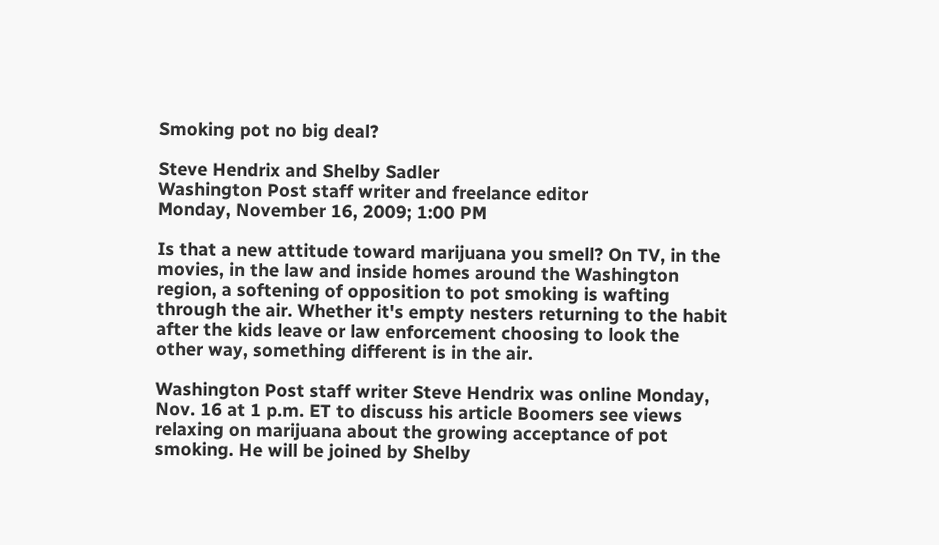Smoking pot no big deal?

Steve Hendrix and Shelby Sadler
Washington Post staff writer and freelance editor
Monday, November 16, 2009; 1:00 PM

Is that a new attitude toward marijuana you smell? On TV, in the movies, in the law and inside homes around the Washington region, a softening of opposition to pot smoking is wafting through the air. Whether it's empty nesters returning to the habit after the kids leave or law enforcement choosing to look the other way, something different is in the air.

Washington Post staff writer Steve Hendrix was online Monday, Nov. 16 at 1 p.m. ET to discuss his article Boomers see views relaxing on marijuana about the growing acceptance of pot smoking. He will be joined by Shelby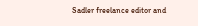Sadler freelance editor and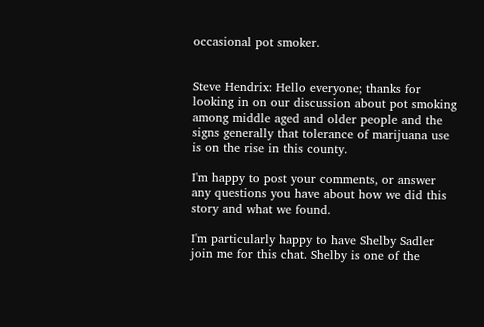occasional pot smoker.


Steve Hendrix: Hello everyone; thanks for looking in on our discussion about pot smoking among middle aged and older people and the signs generally that tolerance of marijuana use is on the rise in this county.

I'm happy to post your comments, or answer any questions you have about how we did this story and what we found.

I'm particularly happy to have Shelby Sadler join me for this chat. Shelby is one of the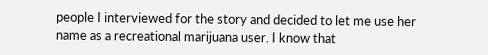people I interviewed for the story and decided to let me use her name as a recreational marijuana user. I know that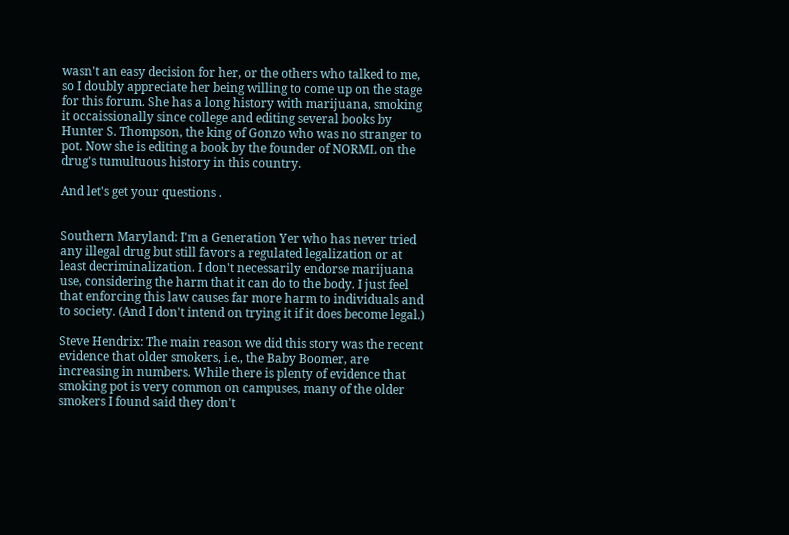wasn't an easy decision for her, or the others who talked to me, so I doubly appreciate her being willing to come up on the stage for this forum. She has a long history with marijuana, smoking it occaissionally since college and editing several books by Hunter S. Thompson, the king of Gonzo who was no stranger to pot. Now she is editing a book by the founder of NORML on the drug's tumultuous history in this country.

And let's get your questions .


Southern Maryland: I'm a Generation Yer who has never tried any illegal drug but still favors a regulated legalization or at least decriminalization. I don't necessarily endorse marijuana use, considering the harm that it can do to the body. I just feel that enforcing this law causes far more harm to individuals and to society. (And I don't intend on trying it if it does become legal.)

Steve Hendrix: The main reason we did this story was the recent evidence that older smokers, i.e., the Baby Boomer, are increasing in numbers. While there is plenty of evidence that smoking pot is very common on campuses, many of the older smokers I found said they don't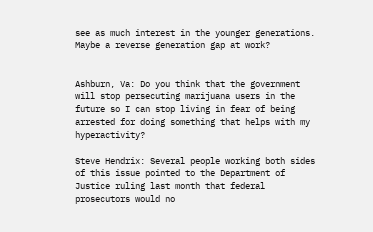see as much interest in the younger generations. Maybe a reverse generation gap at work?


Ashburn, Va: Do you think that the government will stop persecuting marijuana users in the future so I can stop living in fear of being arrested for doing something that helps with my hyperactivity?

Steve Hendrix: Several people working both sides of this issue pointed to the Department of Justice ruling last month that federal prosecutors would no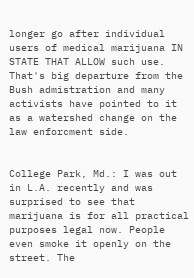longer go after individual users of medical marijuana IN STATE THAT ALLOW such use. That's big departure from the Bush admistration and many activists have pointed to it as a watershed change on the law enforcment side.


College Park, Md.: I was out in L.A. recently and was surprised to see that marijuana is for all practical purposes legal now. People even smoke it openly on the street. The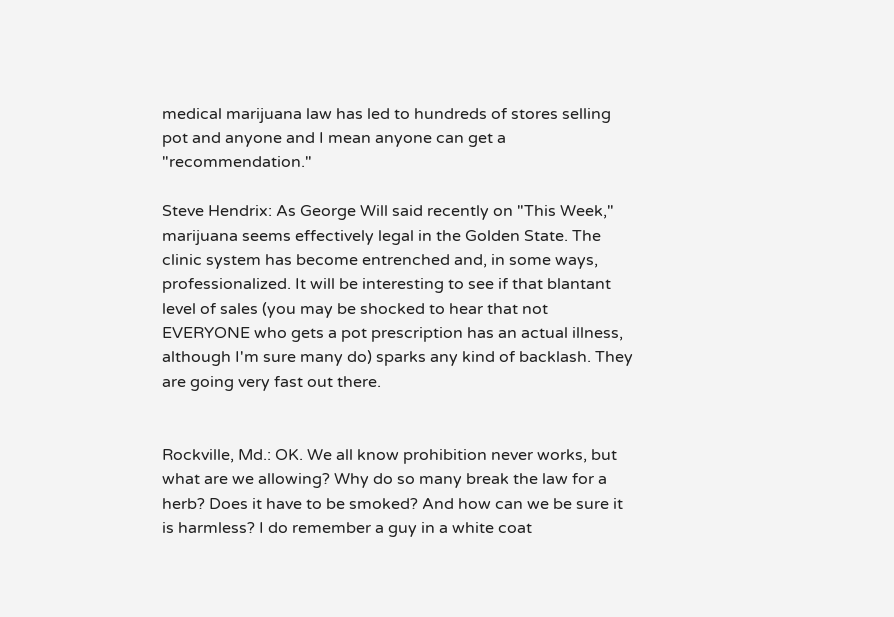medical marijuana law has led to hundreds of stores selling pot and anyone and I mean anyone can get a "recommendation."

Steve Hendrix: As George Will said recently on "This Week," marijuana seems effectively legal in the Golden State. The clinic system has become entrenched and, in some ways, professionalized. It will be interesting to see if that blantant level of sales (you may be shocked to hear that not EVERYONE who gets a pot prescription has an actual illness, although I'm sure many do) sparks any kind of backlash. They are going very fast out there.


Rockville, Md.: OK. We all know prohibition never works, but what are we allowing? Why do so many break the law for a herb? Does it have to be smoked? And how can we be sure it is harmless? I do remember a guy in a white coat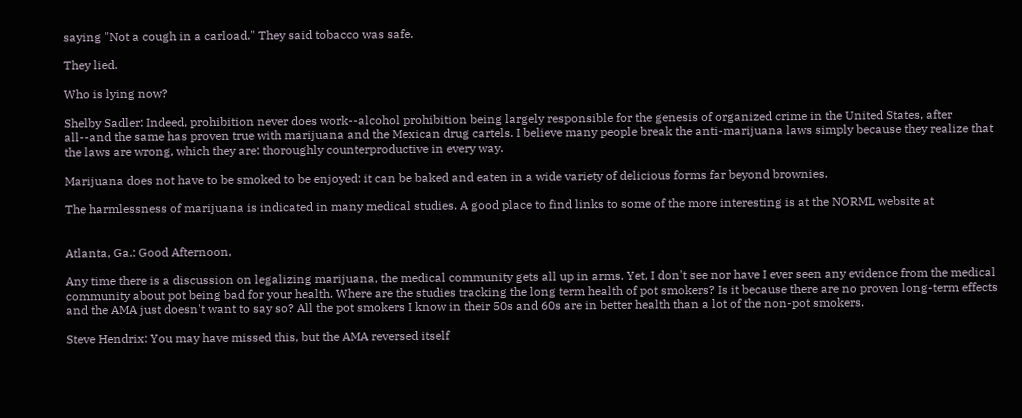saying "Not a cough in a carload." They said tobacco was safe.

They lied.

Who is lying now?

Shelby Sadler: Indeed, prohibition never does work--alcohol prohibition being largely responsible for the genesis of organized crime in the United States, after all--and the same has proven true with marijuana and the Mexican drug cartels. I believe many people break the anti-marijuana laws simply because they realize that the laws are wrong, which they are: thoroughly counterproductive in every way.

Marijuana does not have to be smoked to be enjoyed: it can be baked and eaten in a wide variety of delicious forms far beyond brownies.

The harmlessness of marijuana is indicated in many medical studies. A good place to find links to some of the more interesting is at the NORML website at


Atlanta, Ga.: Good Afternoon,

Any time there is a discussion on legalizing marijuana, the medical community gets all up in arms. Yet, I don't see nor have I ever seen any evidence from the medical community about pot being bad for your health. Where are the studies tracking the long term health of pot smokers? Is it because there are no proven long-term effects and the AMA just doesn't want to say so? All the pot smokers I know in their 50s and 60s are in better health than a lot of the non-pot smokers.

Steve Hendrix: You may have missed this, but the AMA reversed itself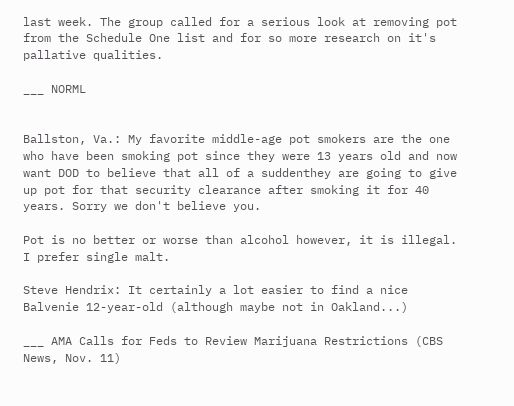last week. The group called for a serious look at removing pot from the Schedule One list and for so more research on it's pallative qualities.

___ NORML


Ballston, Va.: My favorite middle-age pot smokers are the one who have been smoking pot since they were 13 years old and now want DOD to believe that all of a suddenthey are going to give up pot for that security clearance after smoking it for 40 years. Sorry we don't believe you.

Pot is no better or worse than alcohol however, it is illegal. I prefer single malt.

Steve Hendrix: It certainly a lot easier to find a nice Balvenie 12-year-old (although maybe not in Oakland...)

___ AMA Calls for Feds to Review Marijuana Restrictions (CBS News, Nov. 11)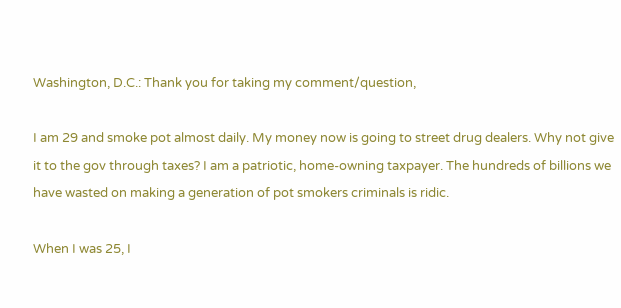Washington, D.C.: Thank you for taking my comment/question,

I am 29 and smoke pot almost daily. My money now is going to street drug dealers. Why not give it to the gov through taxes? I am a patriotic, home-owning taxpayer. The hundreds of billions we have wasted on making a generation of pot smokers criminals is ridic.

When I was 25, I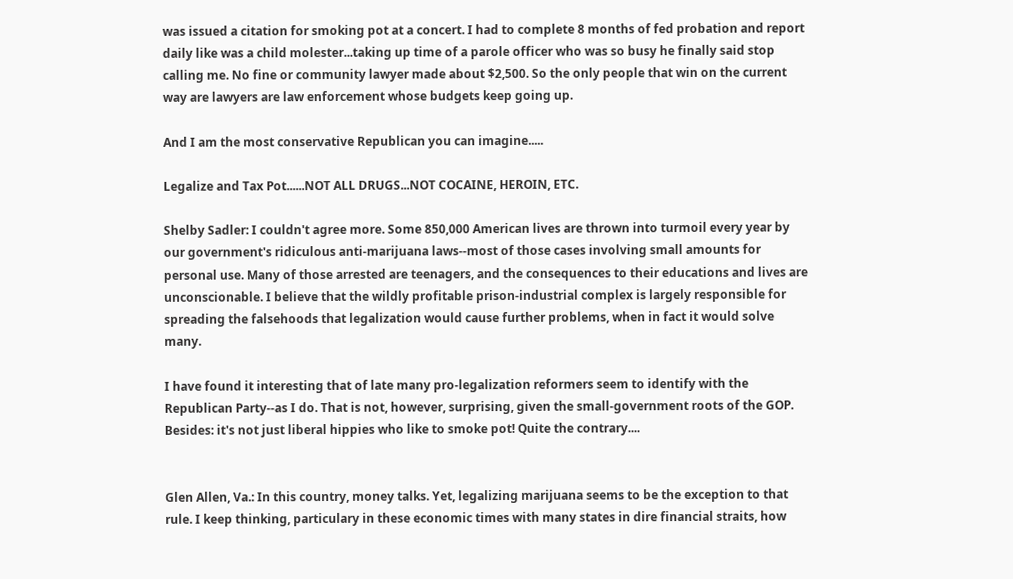was issued a citation for smoking pot at a concert. I had to complete 8 months of fed probation and report daily like was a child molester...taking up time of a parole officer who was so busy he finally said stop calling me. No fine or community lawyer made about $2,500. So the only people that win on the current way are lawyers are law enforcement whose budgets keep going up.

And I am the most conservative Republican you can imagine.....

Legalize and Tax Pot......NOT ALL DRUGS...NOT COCAINE, HEROIN, ETC.

Shelby Sadler: I couldn't agree more. Some 850,000 American lives are thrown into turmoil every year by our government's ridiculous anti-marijuana laws--most of those cases involving small amounts for personal use. Many of those arrested are teenagers, and the consequences to their educations and lives are unconscionable. I believe that the wildly profitable prison-industrial complex is largely responsible for spreading the falsehoods that legalization would cause further problems, when in fact it would solve many.

I have found it interesting that of late many pro-legalization reformers seem to identify with the Republican Party--as I do. That is not, however, surprising, given the small-government roots of the GOP. Besides: it's not just liberal hippies who like to smoke pot! Quite the contrary....


Glen Allen, Va.: In this country, money talks. Yet, legalizing marijuana seems to be the exception to that rule. I keep thinking, particulary in these economic times with many states in dire financial straits, how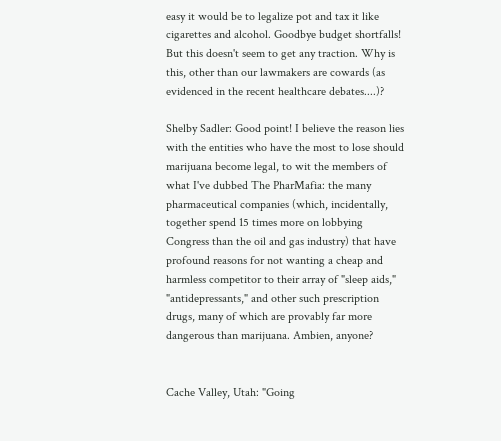easy it would be to legalize pot and tax it like cigarettes and alcohol. Goodbye budget shortfalls! But this doesn't seem to get any traction. Why is this, other than our lawmakers are cowards (as evidenced in the recent healthcare debates....)?

Shelby Sadler: Good point! I believe the reason lies with the entities who have the most to lose should marijuana become legal, to wit the members of what I've dubbed The PharMafia: the many pharmaceutical companies (which, incidentally, together spend 15 times more on lobbying Congress than the oil and gas industry) that have profound reasons for not wanting a cheap and harmless competitor to their array of "sleep aids," "antidepressants," and other such prescription drugs, many of which are provably far more dangerous than marijuana. Ambien, anyone?


Cache Valley, Utah: "Going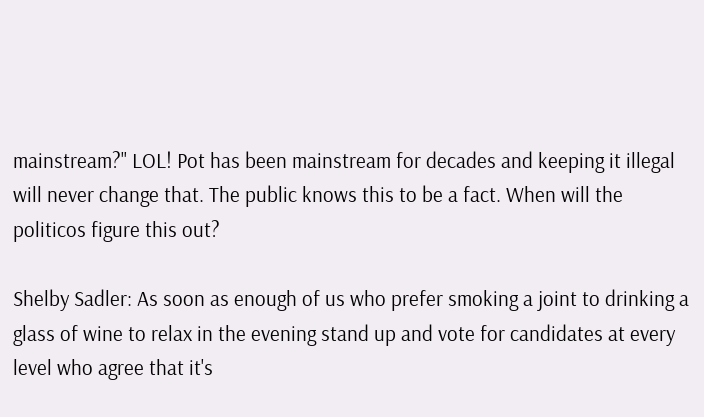mainstream?" LOL! Pot has been mainstream for decades and keeping it illegal will never change that. The public knows this to be a fact. When will the politicos figure this out?

Shelby Sadler: As soon as enough of us who prefer smoking a joint to drinking a glass of wine to relax in the evening stand up and vote for candidates at every level who agree that it's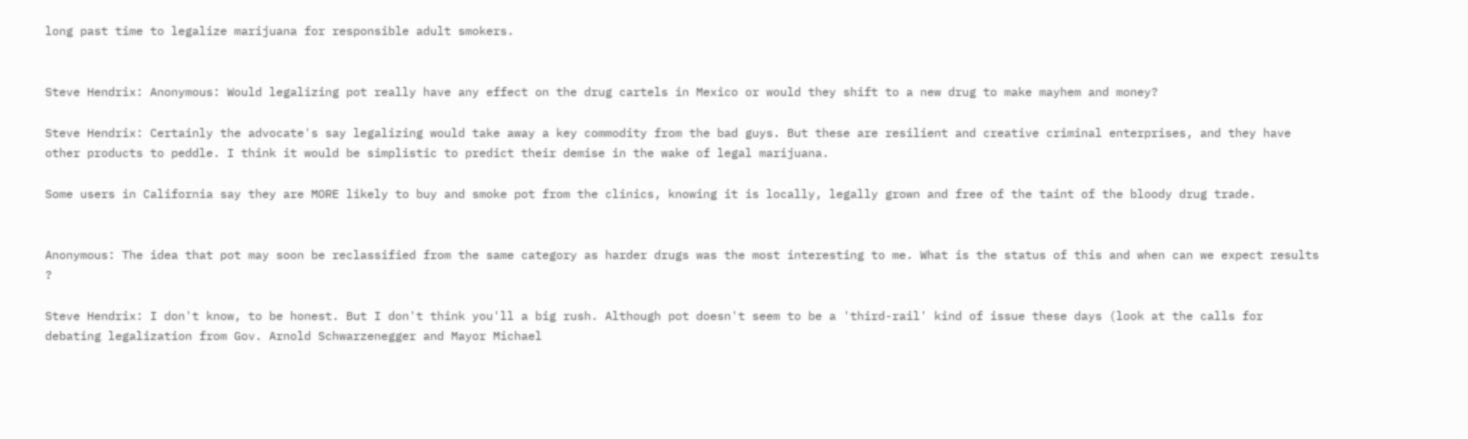long past time to legalize marijuana for responsible adult smokers.


Steve Hendrix: Anonymous: Would legalizing pot really have any effect on the drug cartels in Mexico or would they shift to a new drug to make mayhem and money?

Steve Hendrix: Certainly the advocate's say legalizing would take away a key commodity from the bad guys. But these are resilient and creative criminal enterprises, and they have other products to peddle. I think it would be simplistic to predict their demise in the wake of legal marijuana.

Some users in California say they are MORE likely to buy and smoke pot from the clinics, knowing it is locally, legally grown and free of the taint of the bloody drug trade.


Anonymous: The idea that pot may soon be reclassified from the same category as harder drugs was the most interesting to me. What is the status of this and when can we expect results ?

Steve Hendrix: I don't know, to be honest. But I don't think you'll a big rush. Although pot doesn't seem to be a 'third-rail' kind of issue these days (look at the calls for debating legalization from Gov. Arnold Schwarzenegger and Mayor Michael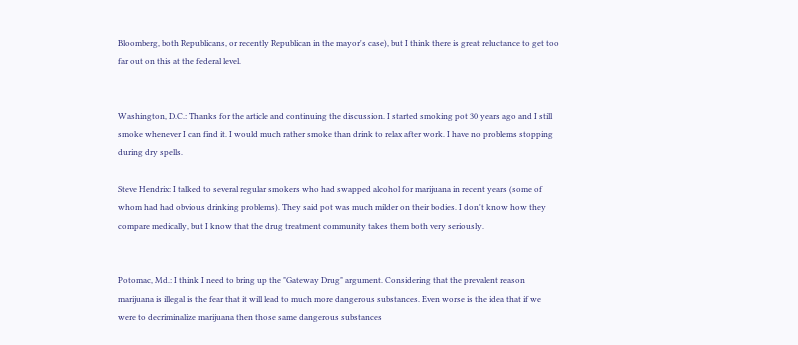Bloomberg, both Republicans, or recently Republican in the mayor's case), but I think there is great reluctance to get too far out on this at the federal level.


Washington, D.C.: Thanks for the article and continuing the discussion. I started smoking pot 30 years ago and I still smoke whenever I can find it. I would much rather smoke than drink to relax after work. I have no problems stopping during dry spells.

Steve Hendrix: I talked to several regular smokers who had swapped alcohol for marijuana in recent years (some of whom had had obvious drinking problems). They said pot was much milder on their bodies. I don't know how they compare medically, but I know that the drug treatment community takes them both very seriously.


Potomac, Md.: I think I need to bring up the "Gateway Drug" argument. Considering that the prevalent reason marijuana is illegal is the fear that it will lead to much more dangerous substances. Even worse is the idea that if we were to decriminalize marijuana then those same dangerous substances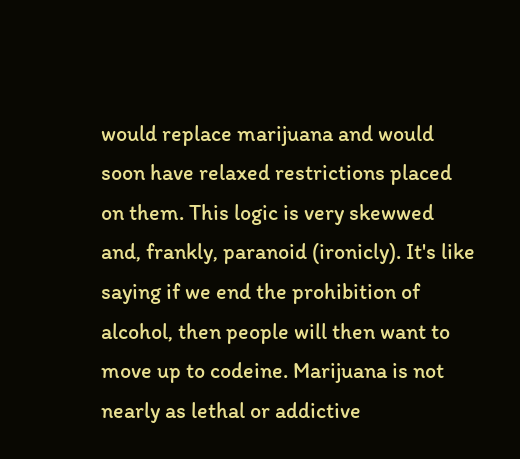would replace marijuana and would soon have relaxed restrictions placed on them. This logic is very skewwed and, frankly, paranoid (ironicly). It's like saying if we end the prohibition of alcohol, then people will then want to move up to codeine. Marijuana is not nearly as lethal or addictive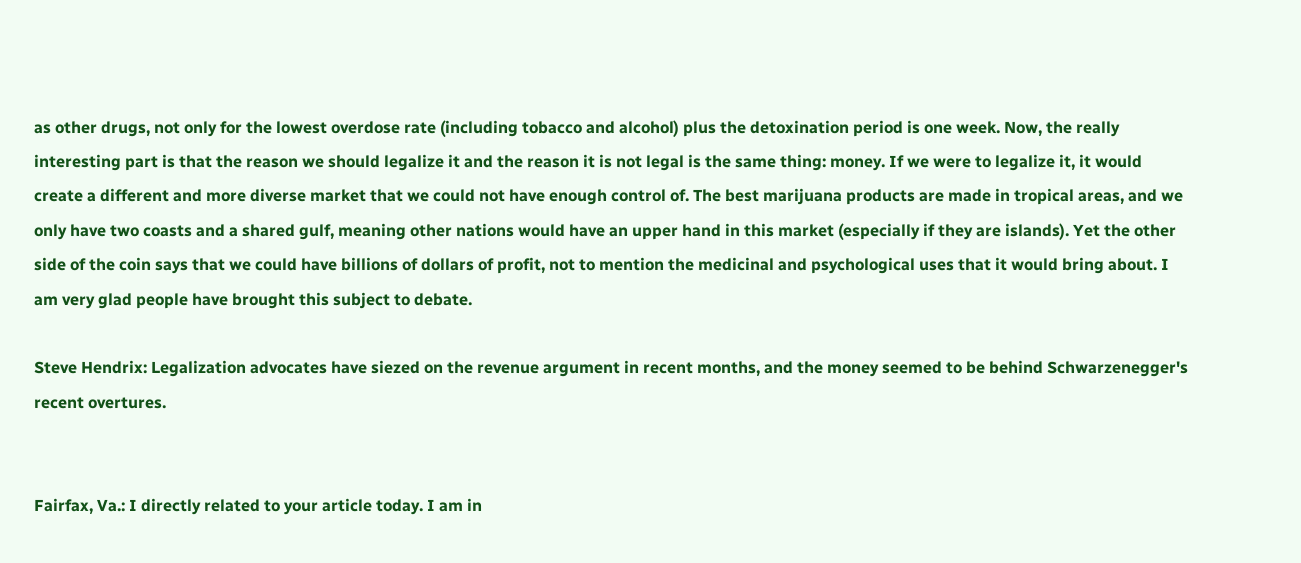as other drugs, not only for the lowest overdose rate (including tobacco and alcohol) plus the detoxination period is one week. Now, the really interesting part is that the reason we should legalize it and the reason it is not legal is the same thing: money. If we were to legalize it, it would create a different and more diverse market that we could not have enough control of. The best marijuana products are made in tropical areas, and we only have two coasts and a shared gulf, meaning other nations would have an upper hand in this market (especially if they are islands). Yet the other side of the coin says that we could have billions of dollars of profit, not to mention the medicinal and psychological uses that it would bring about. I am very glad people have brought this subject to debate.

Steve Hendrix: Legalization advocates have siezed on the revenue argument in recent months, and the money seemed to be behind Schwarzenegger's recent overtures.


Fairfax, Va.: I directly related to your article today. I am in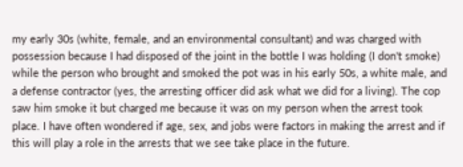my early 30s (white, female, and an environmental consultant) and was charged with possession because I had disposed of the joint in the bottle I was holding (I don't smoke) while the person who brought and smoked the pot was in his early 50s, a white male, and a defense contractor (yes, the arresting officer did ask what we did for a living). The cop saw him smoke it but charged me because it was on my person when the arrest took place. I have often wondered if age, sex, and jobs were factors in making the arrest and if this will play a role in the arrests that we see take place in the future.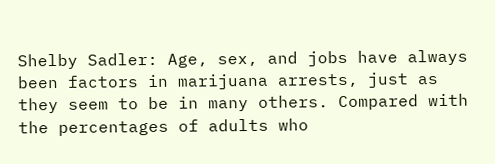Shelby Sadler: Age, sex, and jobs have always been factors in marijuana arrests, just as they seem to be in many others. Compared with the percentages of adults who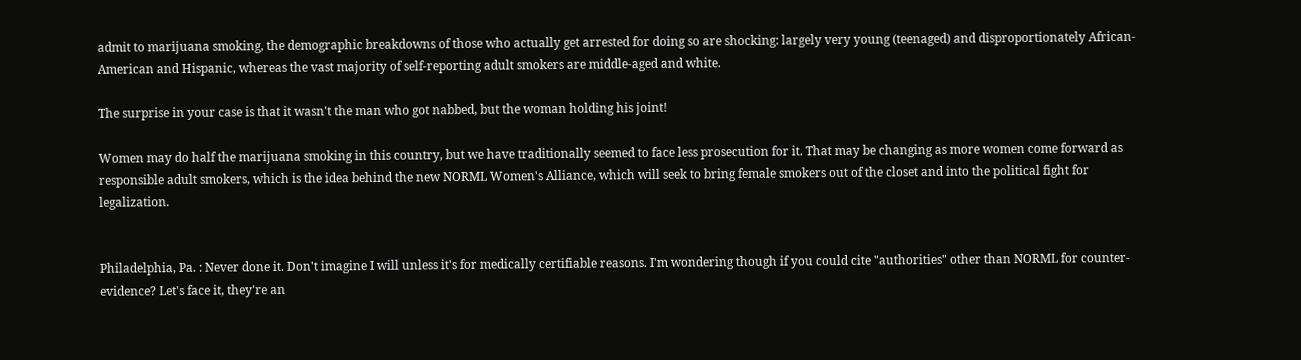admit to marijuana smoking, the demographic breakdowns of those who actually get arrested for doing so are shocking: largely very young (teenaged) and disproportionately African-American and Hispanic, whereas the vast majority of self-reporting adult smokers are middle-aged and white.

The surprise in your case is that it wasn't the man who got nabbed, but the woman holding his joint!

Women may do half the marijuana smoking in this country, but we have traditionally seemed to face less prosecution for it. That may be changing as more women come forward as responsible adult smokers, which is the idea behind the new NORML Women's Alliance, which will seek to bring female smokers out of the closet and into the political fight for legalization.


Philadelphia, Pa. : Never done it. Don't imagine I will unless it's for medically certifiable reasons. I'm wondering though if you could cite "authorities" other than NORML for counter-evidence? Let's face it, they're an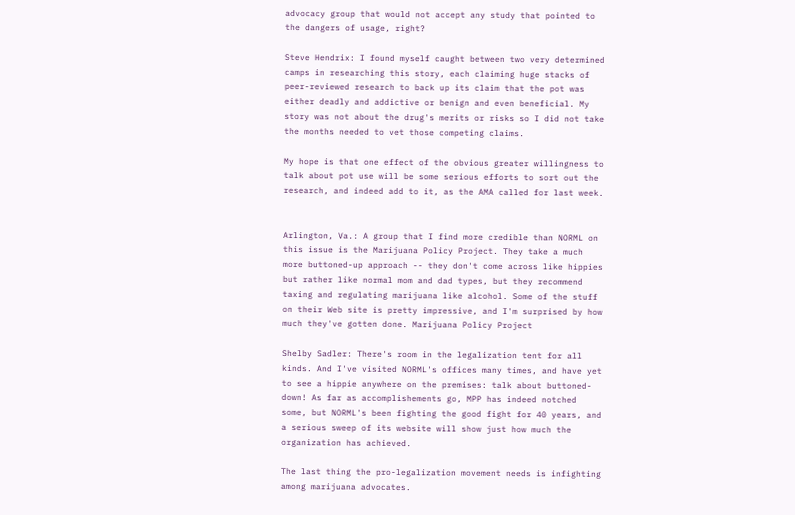advocacy group that would not accept any study that pointed to the dangers of usage, right?

Steve Hendrix: I found myself caught between two very determined camps in researching this story, each claiming huge stacks of peer-reviewed research to back up its claim that the pot was either deadly and addictive or benign and even beneficial. My story was not about the drug's merits or risks so I did not take the months needed to vet those competing claims.

My hope is that one effect of the obvious greater willingness to talk about pot use will be some serious efforts to sort out the research, and indeed add to it, as the AMA called for last week.


Arlington, Va.: A group that I find more credible than NORML on this issue is the Marijuana Policy Project. They take a much more buttoned-up approach -- they don't come across like hippies but rather like normal mom and dad types, but they recommend taxing and regulating marijuana like alcohol. Some of the stuff on their Web site is pretty impressive, and I'm surprised by how much they've gotten done. Marijuana Policy Project

Shelby Sadler: There's room in the legalization tent for all kinds. And I've visited NORML's offices many times, and have yet to see a hippie anywhere on the premises: talk about buttoned-down! As far as accomplishements go, MPP has indeed notched some, but NORML's been fighting the good fight for 40 years, and a serious sweep of its website will show just how much the organization has achieved.

The last thing the pro-legalization movement needs is infighting among marijuana advocates.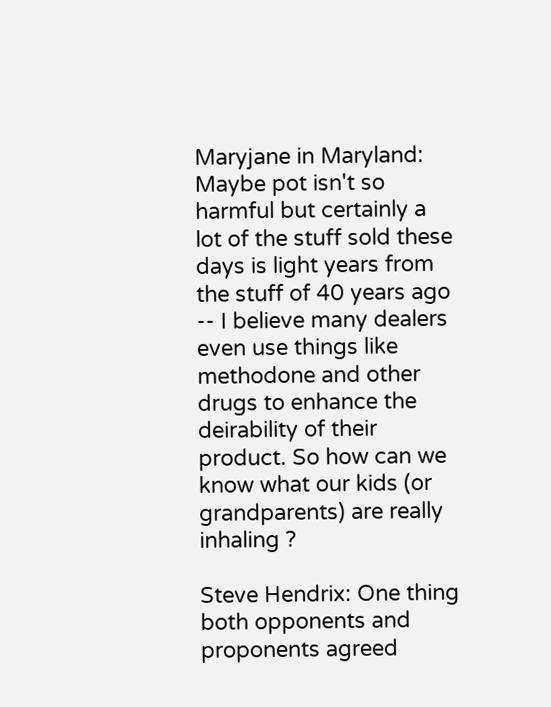Maryjane in Maryland: Maybe pot isn't so harmful but certainly a lot of the stuff sold these days is light years from the stuff of 40 years ago -- I believe many dealers even use things like methodone and other drugs to enhance the deirability of their product. So how can we know what our kids (or grandparents) are really inhaling ?

Steve Hendrix: One thing both opponents and proponents agreed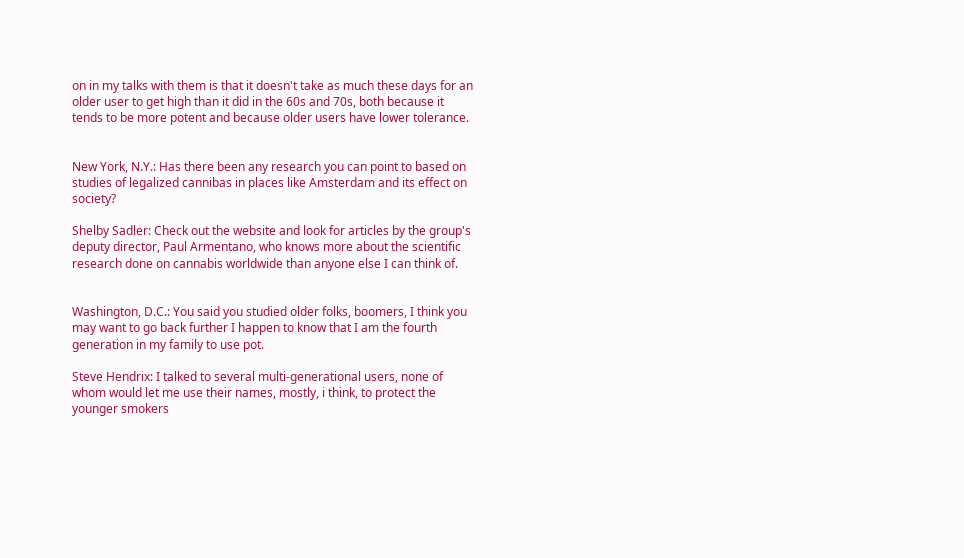on in my talks with them is that it doesn't take as much these days for an older user to get high than it did in the 60s and 70s, both because it tends to be more potent and because older users have lower tolerance.


New York, N.Y.: Has there been any research you can point to based on studies of legalized cannibas in places like Amsterdam and its effect on society?

Shelby Sadler: Check out the website and look for articles by the group's deputy director, Paul Armentano, who knows more about the scientific research done on cannabis worldwide than anyone else I can think of.


Washington, D.C.: You said you studied older folks, boomers, I think you may want to go back further I happen to know that I am the fourth generation in my family to use pot.

Steve Hendrix: I talked to several multi-generational users, none of whom would let me use their names, mostly, i think, to protect the younger smokers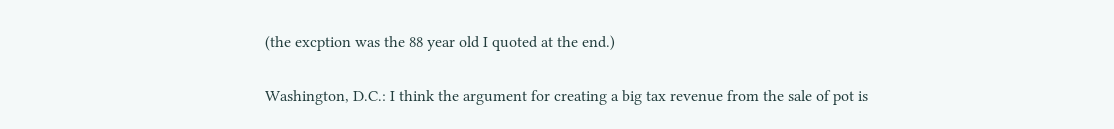(the excption was the 88 year old I quoted at the end.)


Washington, D.C.: I think the argument for creating a big tax revenue from the sale of pot is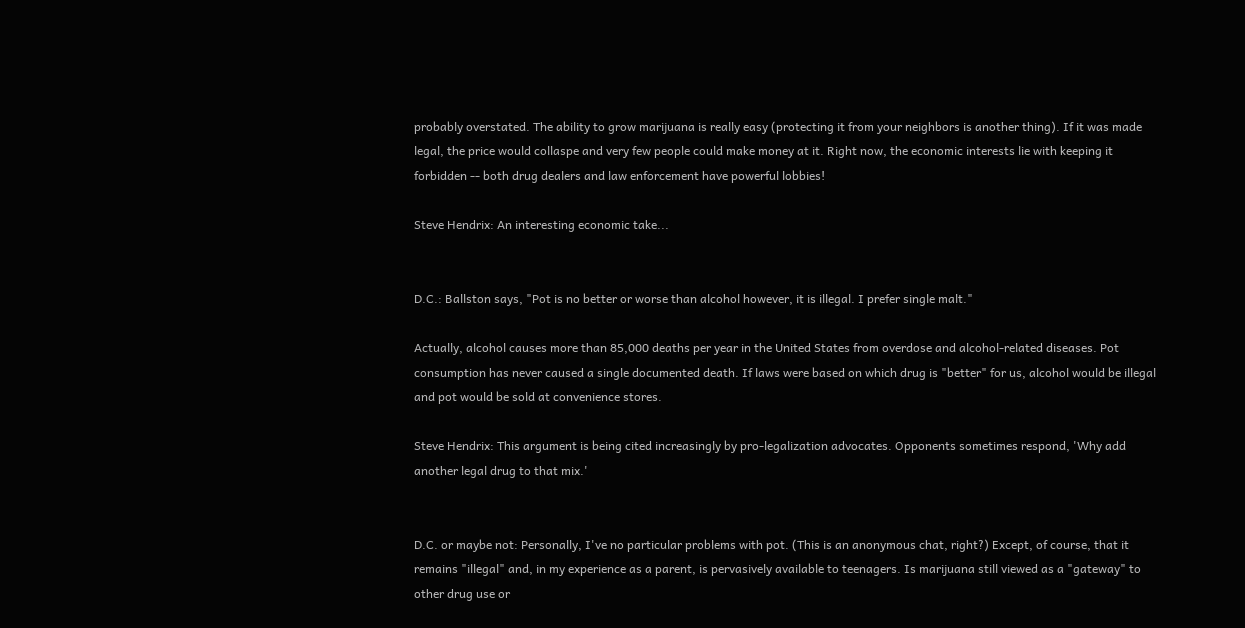probably overstated. The ability to grow marijuana is really easy (protecting it from your neighbors is another thing). If it was made legal, the price would collaspe and very few people could make money at it. Right now, the economic interests lie with keeping it forbidden -- both drug dealers and law enforcement have powerful lobbies!

Steve Hendrix: An interesting economic take...


D.C.: Ballston says, "Pot is no better or worse than alcohol however, it is illegal. I prefer single malt."

Actually, alcohol causes more than 85,000 deaths per year in the United States from overdose and alcohol-related diseases. Pot consumption has never caused a single documented death. If laws were based on which drug is "better" for us, alcohol would be illegal and pot would be sold at convenience stores.

Steve Hendrix: This argument is being cited increasingly by pro-legalization advocates. Opponents sometimes respond, 'Why add another legal drug to that mix.'


D.C. or maybe not: Personally, I've no particular problems with pot. (This is an anonymous chat, right?) Except, of course, that it remains "illegal" and, in my experience as a parent, is pervasively available to teenagers. Is marijuana still viewed as a "gateway" to other drug use or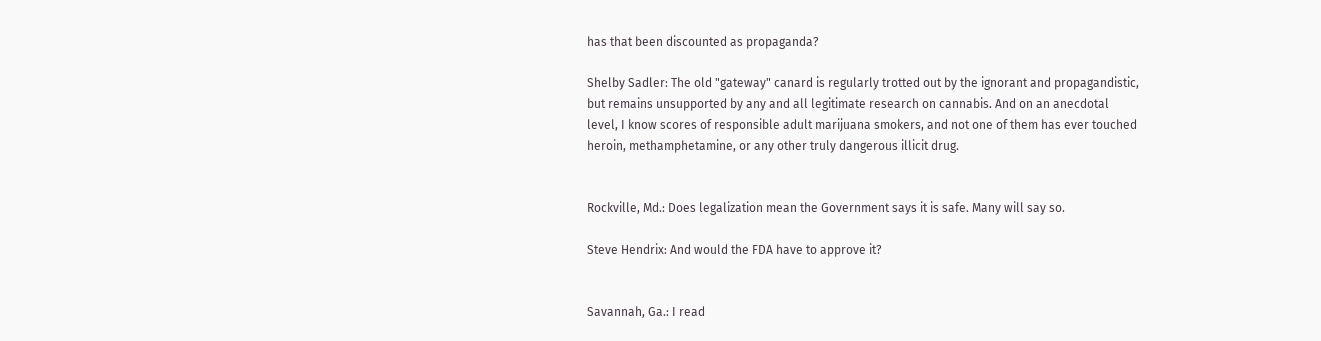has that been discounted as propaganda?

Shelby Sadler: The old "gateway" canard is regularly trotted out by the ignorant and propagandistic, but remains unsupported by any and all legitimate research on cannabis. And on an anecdotal level, I know scores of responsible adult marijuana smokers, and not one of them has ever touched heroin, methamphetamine, or any other truly dangerous illicit drug.


Rockville, Md.: Does legalization mean the Government says it is safe. Many will say so.

Steve Hendrix: And would the FDA have to approve it?


Savannah, Ga.: I read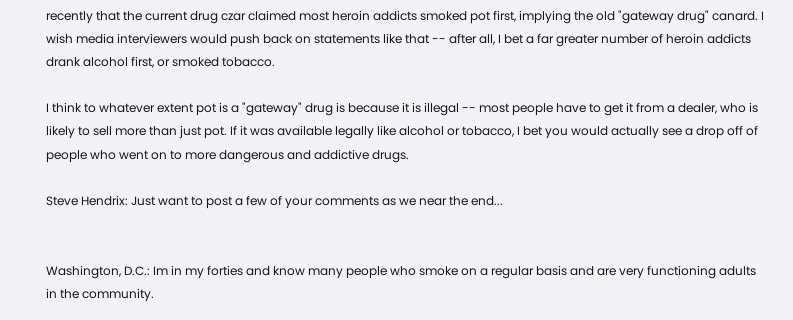recently that the current drug czar claimed most heroin addicts smoked pot first, implying the old "gateway drug" canard. I wish media interviewers would push back on statements like that -- after all, I bet a far greater number of heroin addicts drank alcohol first, or smoked tobacco.

I think to whatever extent pot is a "gateway" drug is because it is illegal -- most people have to get it from a dealer, who is likely to sell more than just pot. If it was available legally like alcohol or tobacco, I bet you would actually see a drop off of people who went on to more dangerous and addictive drugs.

Steve Hendrix: Just want to post a few of your comments as we near the end...


Washington, D.C.: Im in my forties and know many people who smoke on a regular basis and are very functioning adults in the community.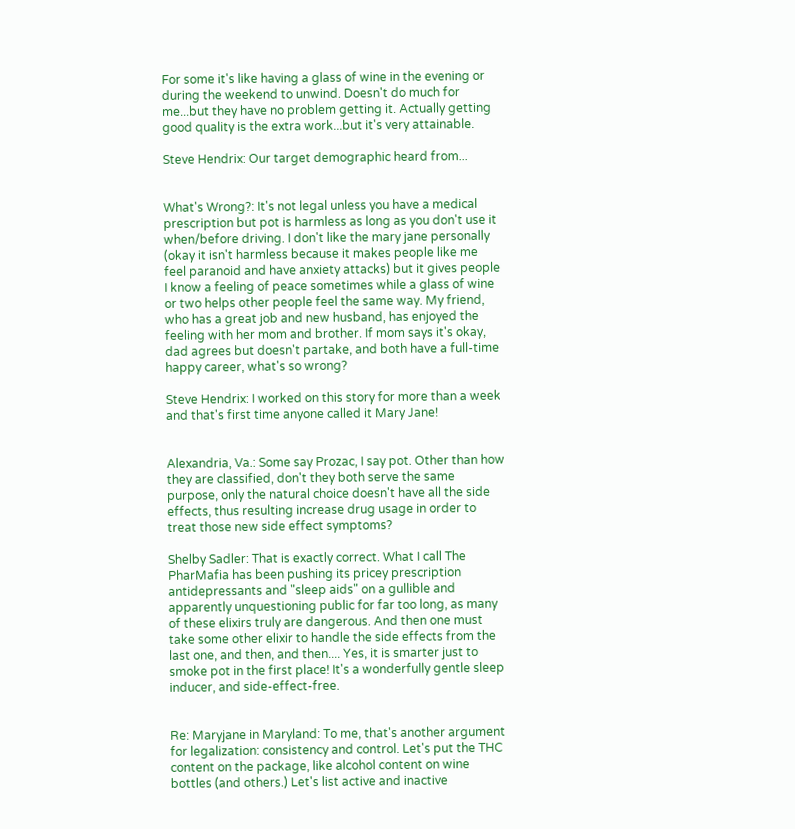For some it's like having a glass of wine in the evening or during the weekend to unwind. Doesn't do much for me...but they have no problem getting it. Actually getting good quality is the extra work...but it's very attainable.

Steve Hendrix: Our target demographic heard from...


What's Wrong?: It's not legal unless you have a medical prescription but pot is harmless as long as you don't use it when/before driving. I don't like the mary jane personally (okay it isn't harmless because it makes people like me feel paranoid and have anxiety attacks) but it gives people I know a feeling of peace sometimes while a glass of wine or two helps other people feel the same way. My friend, who has a great job and new husband, has enjoyed the feeling with her mom and brother. If mom says it's okay, dad agrees but doesn't partake, and both have a full-time happy career, what's so wrong?

Steve Hendrix: I worked on this story for more than a week and that's first time anyone called it Mary Jane!


Alexandria, Va.: Some say Prozac, I say pot. Other than how they are classified, don't they both serve the same purpose, only the natural choice doesn't have all the side effects, thus resulting increase drug usage in order to treat those new side effect symptoms?

Shelby Sadler: That is exactly correct. What I call The PharMafia has been pushing its pricey prescription antidepressants and "sleep aids" on a gullible and apparently unquestioning public for far too long, as many of these elixirs truly are dangerous. And then one must take some other elixir to handle the side effects from the last one, and then, and then.... Yes, it is smarter just to smoke pot in the first place! It's a wonderfully gentle sleep inducer, and side-effect-free.


Re: Maryjane in Maryland: To me, that's another argument for legalization: consistency and control. Let's put the THC content on the package, like alcohol content on wine bottles (and others.) Let's list active and inactive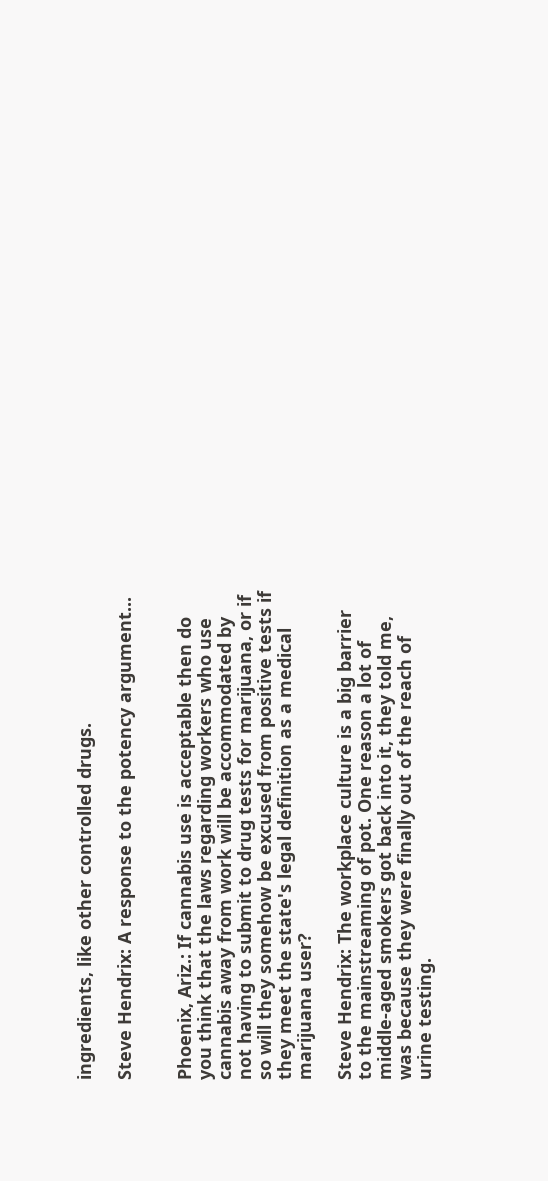ingredients, like other controlled drugs.

Steve Hendrix: A response to the potency argument...


Phoenix, Ariz.: If cannabis use is acceptable then do you think that the laws regarding workers who use cannabis away from work will be accommodated by not having to submit to drug tests for marijuana, or if so will they somehow be excused from positive tests if they meet the state's legal definition as a medical marijuana user?

Steve Hendrix: The workplace culture is a big barrier to the mainstreaming of pot. One reason a lot of middle-aged smokers got back into it, they told me, was because they were finally out of the reach of urine testing.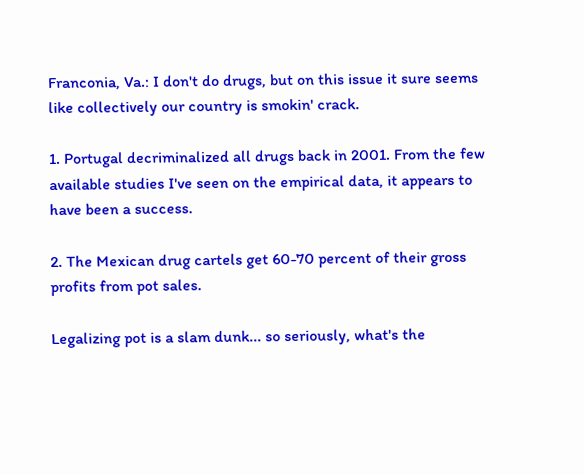Franconia, Va.: I don't do drugs, but on this issue it sure seems like collectively our country is smokin' crack.

1. Portugal decriminalized all drugs back in 2001. From the few available studies I've seen on the empirical data, it appears to have been a success.

2. The Mexican drug cartels get 60-70 percent of their gross profits from pot sales.

Legalizing pot is a slam dunk... so seriously, what's the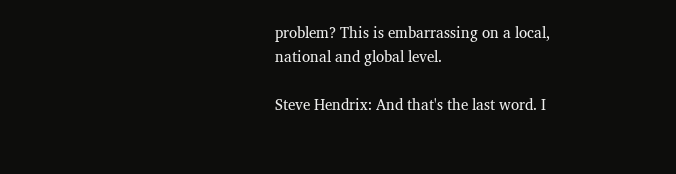problem? This is embarrassing on a local, national and global level.

Steve Hendrix: And that's the last word. I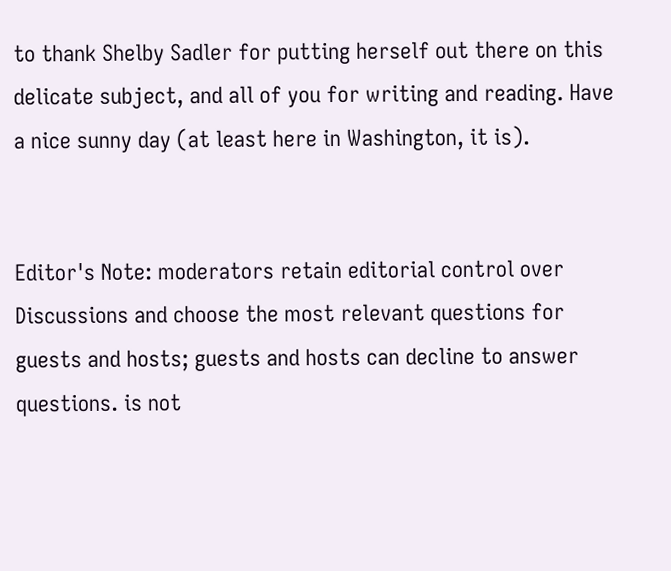to thank Shelby Sadler for putting herself out there on this delicate subject, and all of you for writing and reading. Have a nice sunny day (at least here in Washington, it is).


Editor's Note: moderators retain editorial control over Discussions and choose the most relevant questions for guests and hosts; guests and hosts can decline to answer questions. is not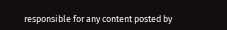responsible for any content posted by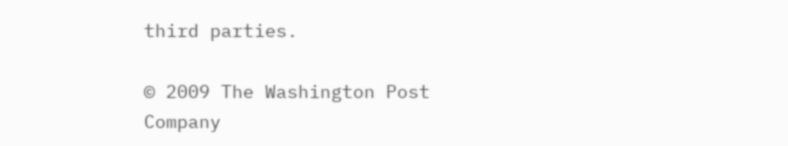third parties.

© 2009 The Washington Post Company